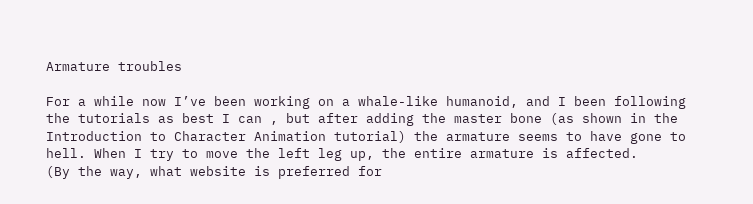Armature troubles

For a while now I’ve been working on a whale-like humanoid, and I been following the tutorials as best I can , but after adding the master bone (as shown in the Introduction to Character Animation tutorial) the armature seems to have gone to hell. When I try to move the left leg up, the entire armature is affected.
(By the way, what website is preferred for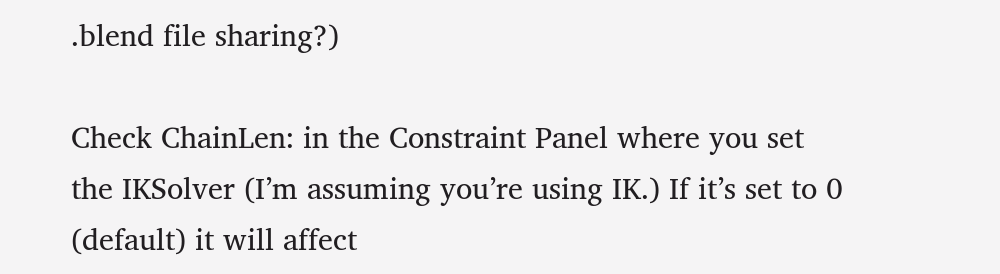.blend file sharing?)

Check ChainLen: in the Constraint Panel where you set the IKSolver (I’m assuming you’re using IK.) If it’s set to 0 (default) it will affect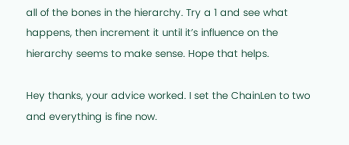all of the bones in the hierarchy. Try a 1 and see what happens, then increment it until it’s influence on the hierarchy seems to make sense. Hope that helps.

Hey thanks, your advice worked. I set the ChainLen to two and everything is fine now.